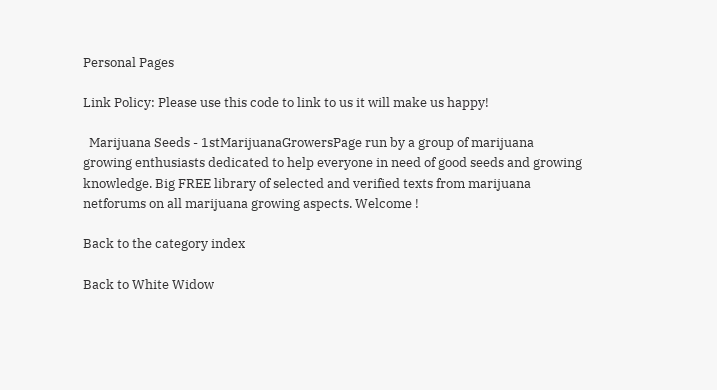Personal Pages

Link Policy: Please use this code to link to us it will make us happy!

  Marijuana Seeds - 1stMarijuanaGrowersPage run by a group of marijuana growing enthusiasts dedicated to help everyone in need of good seeds and growing knowledge. Big FREE library of selected and verified texts from marijuana netforums on all marijuana growing aspects. Welcome !

Back to the category index

Back to White Widow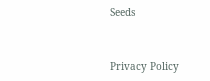Seeds


Privacy Policy